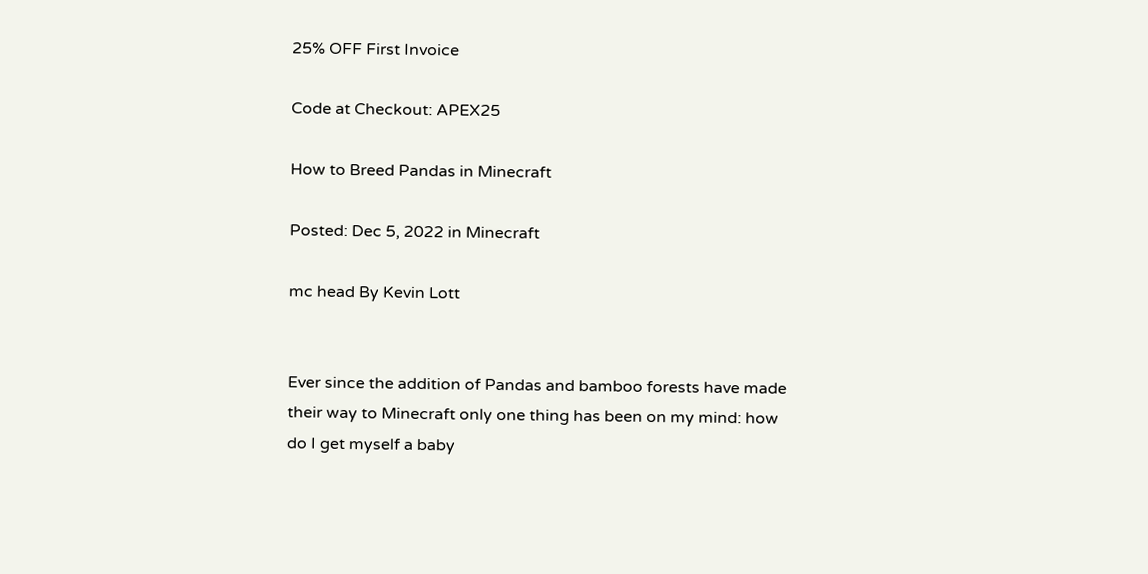25% OFF First Invoice

Code at Checkout: APEX25

How to Breed Pandas in Minecraft

Posted: Dec 5, 2022 in Minecraft

mc head By Kevin Lott


Ever since the addition of Pandas and bamboo forests have made their way to Minecraft only one thing has been on my mind: how do I get myself a baby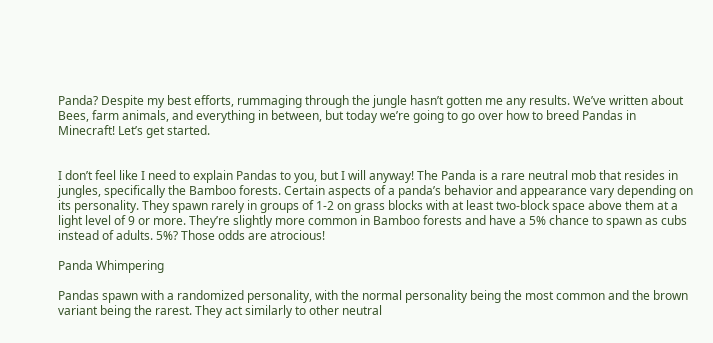Panda? Despite my best efforts, rummaging through the jungle hasn’t gotten me any results. We’ve written about Bees, farm animals, and everything in between, but today we’re going to go over how to breed Pandas in Minecraft! Let’s get started.


I don’t feel like I need to explain Pandas to you, but I will anyway! The Panda is a rare neutral mob that resides in jungles, specifically the Bamboo forests. Certain aspects of a panda’s behavior and appearance vary depending on its personality. They spawn rarely in groups of 1-2 on grass blocks with at least two-block space above them at a light level of 9 or more. They’re slightly more common in Bamboo forests and have a 5% chance to spawn as cubs instead of adults. 5%? Those odds are atrocious!

Panda Whimpering

Pandas spawn with a randomized personality, with the normal personality being the most common and the brown variant being the rarest. They act similarly to other neutral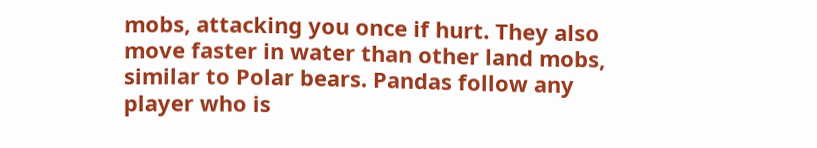mobs, attacking you once if hurt. They also move faster in water than other land mobs, similar to Polar bears. Pandas follow any player who is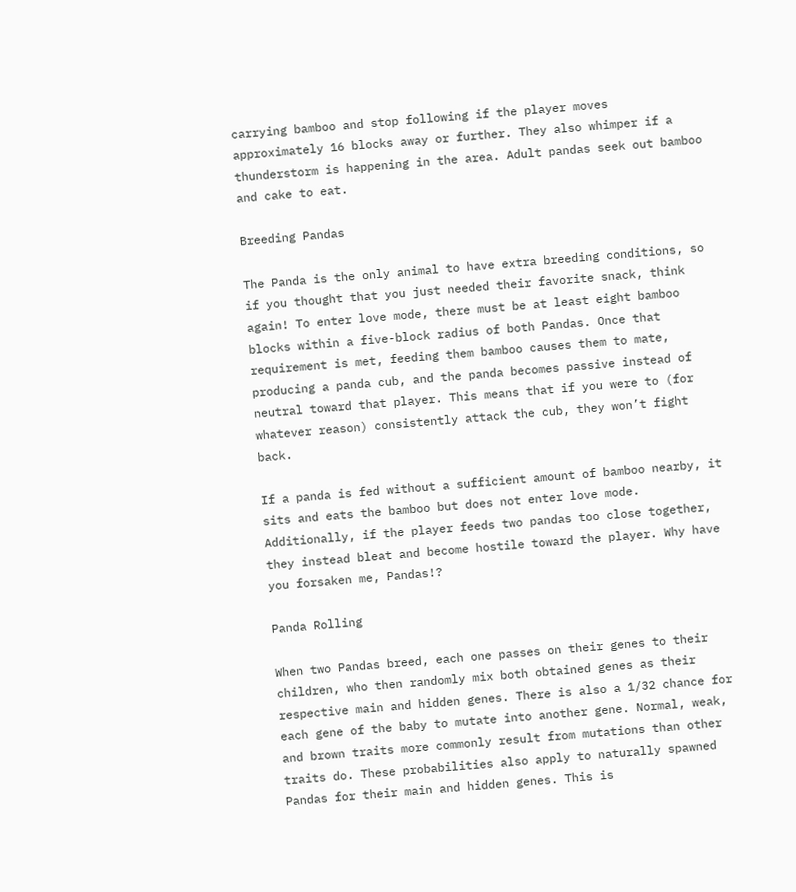carrying bamboo and stop following if the player moves approximately 16 blocks away or further. They also whimper if a thunderstorm is happening in the area. Adult pandas seek out bamboo and cake to eat.

Breeding Pandas

The Panda is the only animal to have extra breeding conditions, so if you thought that you just needed their favorite snack, think again! To enter love mode, there must be at least eight bamboo blocks within a five-block radius of both Pandas. Once that requirement is met, feeding them bamboo causes them to mate, producing a panda cub, and the panda becomes passive instead of neutral toward that player. This means that if you were to (for whatever reason) consistently attack the cub, they won’t fight back.

If a panda is fed without a sufficient amount of bamboo nearby, it sits and eats the bamboo but does not enter love mode. Additionally, if the player feeds two pandas too close together, they instead bleat and become hostile toward the player. Why have you forsaken me, Pandas!?

Panda Rolling

When two Pandas breed, each one passes on their genes to their children, who then randomly mix both obtained genes as their respective main and hidden genes. There is also a 1/32 chance for each gene of the baby to mutate into another gene. Normal, weak, and brown traits more commonly result from mutations than other traits do. These probabilities also apply to naturally spawned Pandas for their main and hidden genes. This is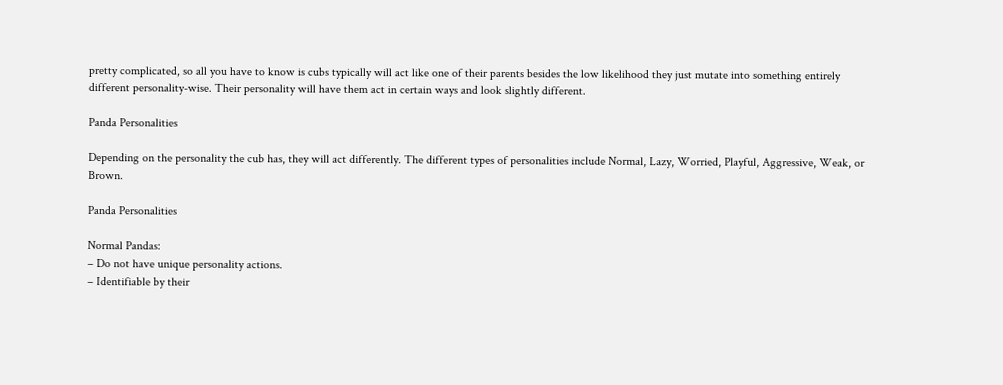pretty complicated, so all you have to know is cubs typically will act like one of their parents besides the low likelihood they just mutate into something entirely different personality-wise. Their personality will have them act in certain ways and look slightly different.

Panda Personalities

Depending on the personality the cub has, they will act differently. The different types of personalities include Normal, Lazy, Worried, Playful, Aggressive, Weak, or Brown.

Panda Personalities

Normal Pandas:
– Do not have unique personality actions.
– Identifiable by their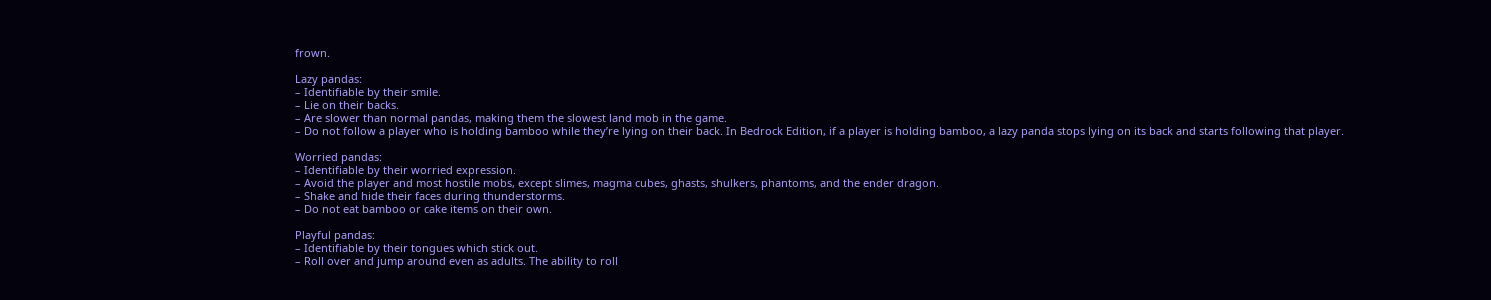frown.

Lazy pandas:
– Identifiable by their smile.
– Lie on their backs.
– Are slower than normal pandas, making them the slowest land mob in the game.
– Do not follow a player who is holding bamboo while they’re lying on their back. In Bedrock Edition, if a player is holding bamboo, a lazy panda stops lying on its back and starts following that player.

Worried pandas:
– Identifiable by their worried expression.
– Avoid the player and most hostile mobs, except slimes, magma cubes, ghasts, shulkers, phantoms, and the ender dragon.
– Shake and hide their faces during thunderstorms.
– Do not eat bamboo or cake items on their own.

Playful pandas:
– Identifiable by their tongues which stick out.
– Roll over and jump around even as adults. The ability to roll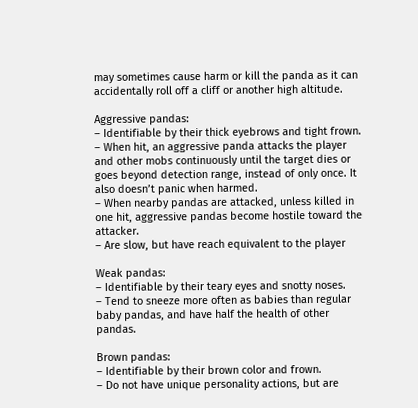may sometimes cause harm or kill the panda as it can accidentally roll off a cliff or another high altitude.

Aggressive pandas:
– Identifiable by their thick eyebrows and tight frown.
– When hit, an aggressive panda attacks the player and other mobs continuously until the target dies or goes beyond detection range, instead of only once. It also doesn’t panic when harmed.
– When nearby pandas are attacked, unless killed in one hit, aggressive pandas become hostile toward the attacker.
– Are slow, but have reach equivalent to the player

Weak pandas:
– Identifiable by their teary eyes and snotty noses.
– Tend to sneeze more often as babies than regular baby pandas, and have half the health of other pandas.

Brown pandas:
– Identifiable by their brown color and frown.
– Do not have unique personality actions, but are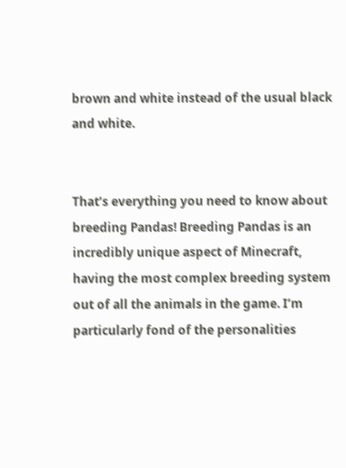brown and white instead of the usual black and white.


That’s everything you need to know about breeding Pandas! Breeding Pandas is an incredibly unique aspect of Minecraft, having the most complex breeding system out of all the animals in the game. I’m particularly fond of the personalities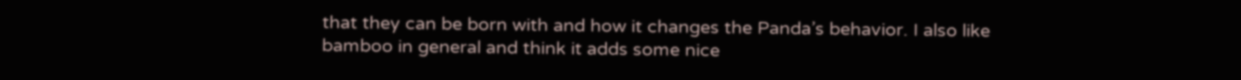that they can be born with and how it changes the Panda’s behavior. I also like bamboo in general and think it adds some nice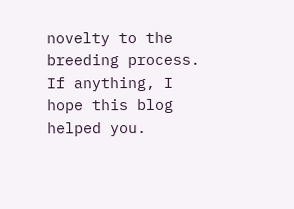novelty to the breeding process. If anything, I hope this blog helped you.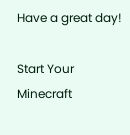Have a great day!

Start Your Minecraft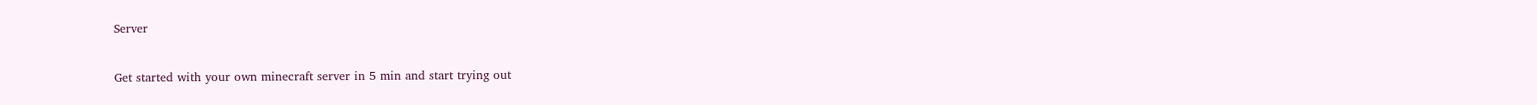Server

Get started with your own minecraft server in 5 min and start trying out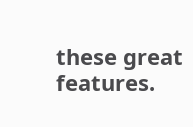these great features.